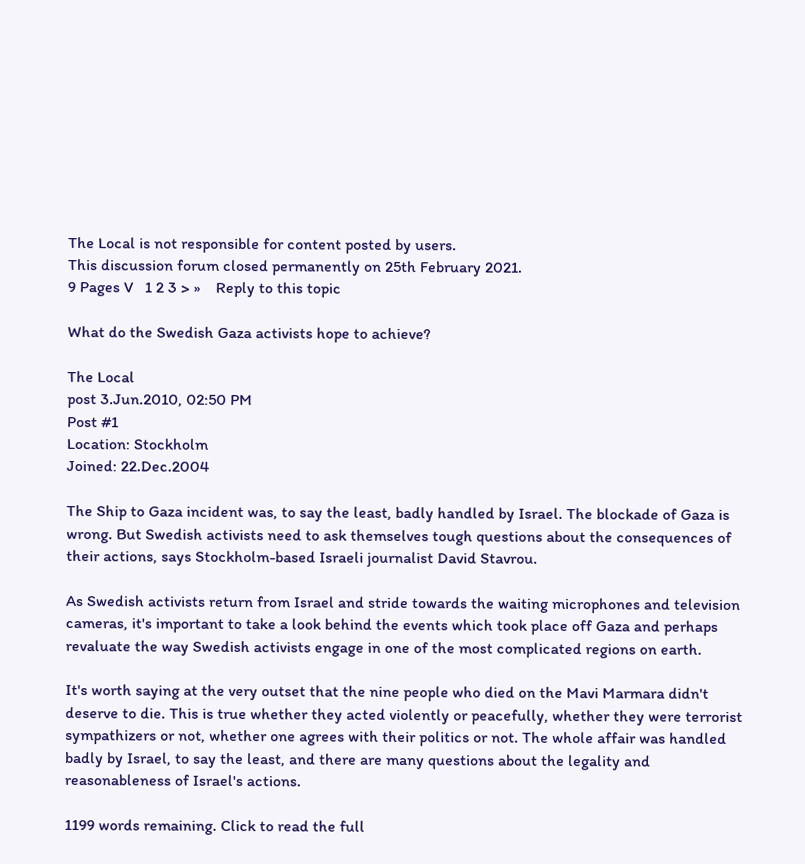The Local is not responsible for content posted by users.
This discussion forum closed permanently on 25th February 2021.
9 Pages V   1 2 3 > »    Reply to this topic

What do the Swedish Gaza activists hope to achieve?

The Local
post 3.Jun.2010, 02:50 PM
Post #1
Location: Stockholm
Joined: 22.Dec.2004

The Ship to Gaza incident was, to say the least, badly handled by Israel. The blockade of Gaza is wrong. But Swedish activists need to ask themselves tough questions about the consequences of their actions, says Stockholm-based Israeli journalist David Stavrou.

As Swedish activists return from Israel and stride towards the waiting microphones and television cameras, it's important to take a look behind the events which took place off Gaza and perhaps revaluate the way Swedish activists engage in one of the most complicated regions on earth.

It's worth saying at the very outset that the nine people who died on the Mavi Marmara didn't deserve to die. This is true whether they acted violently or peacefully, whether they were terrorist sympathizers or not, whether one agrees with their politics or not. The whole affair was handled badly by Israel, to say the least, and there are many questions about the legality and reasonableness of Israel's actions.

1199 words remaining. Click to read the full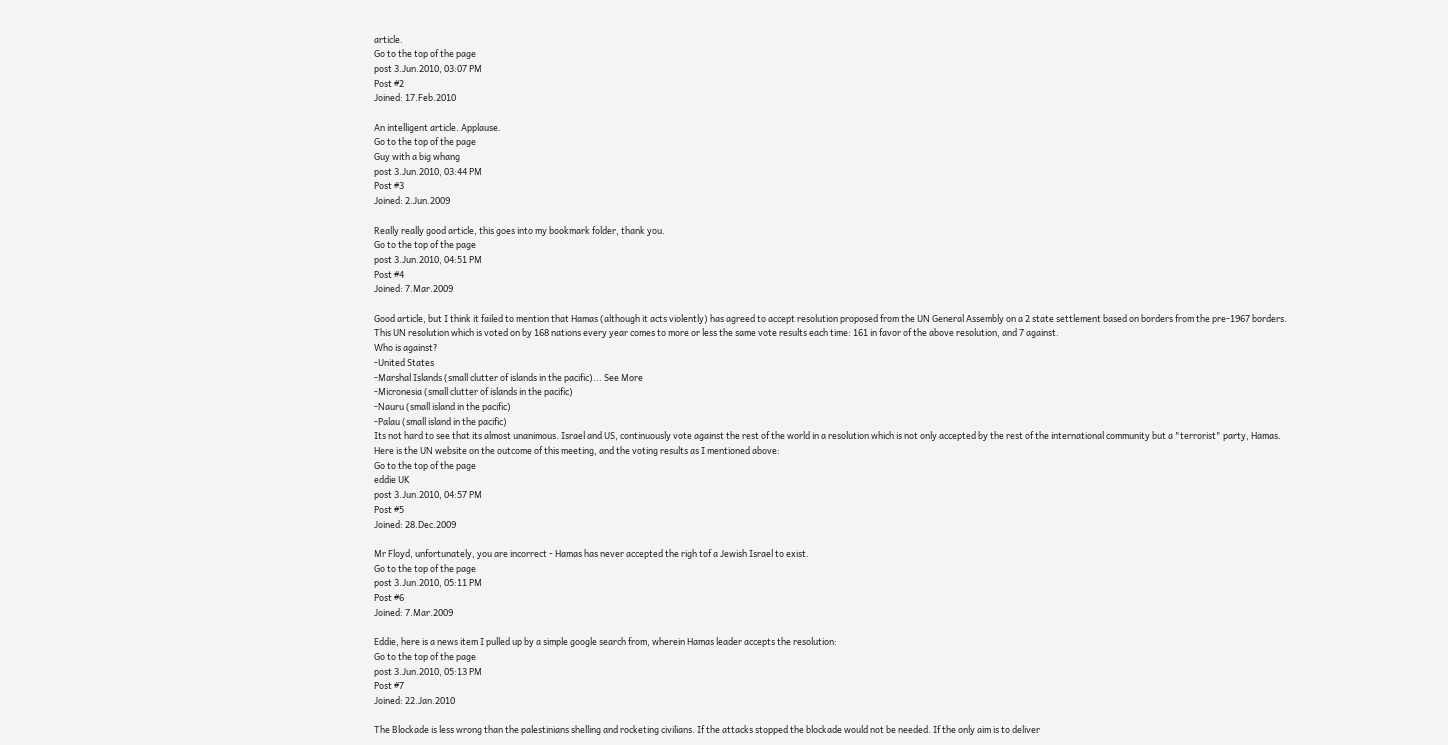article.
Go to the top of the page
post 3.Jun.2010, 03:07 PM
Post #2
Joined: 17.Feb.2010

An intelligent article. Applause.
Go to the top of the page
Guy with a big whang
post 3.Jun.2010, 03:44 PM
Post #3
Joined: 2.Jun.2009

Really really good article, this goes into my bookmark folder, thank you.
Go to the top of the page
post 3.Jun.2010, 04:51 PM
Post #4
Joined: 7.Mar.2009

Good article, but I think it failed to mention that Hamas (although it acts violently) has agreed to accept resolution proposed from the UN General Assembly on a 2 state settlement based on borders from the pre-1967 borders.
This UN resolution which is voted on by 168 nations every year comes to more or less the same vote results each time: 161 in favor of the above resolution, and 7 against.
Who is against?
-United States
-Marshal Islands (small clutter of islands in the pacific)... See More
-Micronesia (small clutter of islands in the pacific)
-Nauru (small island in the pacific)
-Palau (small island in the pacific)
Its not hard to see that its almost unanimous. Israel and US, continuously vote against the rest of the world in a resolution which is not only accepted by the rest of the international community but a "terrorist" party, Hamas.
Here is the UN website on the outcome of this meeting, and the voting results as I mentioned above:
Go to the top of the page
eddie UK
post 3.Jun.2010, 04:57 PM
Post #5
Joined: 28.Dec.2009

Mr Floyd, unfortunately, you are incorrect - Hamas has never accepted the righ tof a Jewish Israel to exist.
Go to the top of the page
post 3.Jun.2010, 05:11 PM
Post #6
Joined: 7.Mar.2009

Eddie, here is a news item I pulled up by a simple google search from, wherein Hamas leader accepts the resolution:
Go to the top of the page
post 3.Jun.2010, 05:13 PM
Post #7
Joined: 22.Jan.2010

The Blockade is less wrong than the palestinians shelling and rocketing civilians. If the attacks stopped the blockade would not be needed. If the only aim is to deliver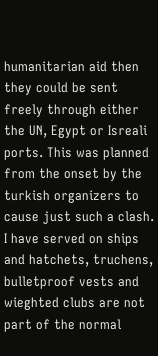humanitarian aid then they could be sent freely through either the UN, Egypt or Isreali ports. This was planned from the onset by the turkish organizers to cause just such a clash. I have served on ships and hatchets, truchens, bulletproof vests and wieghted clubs are not part of the normal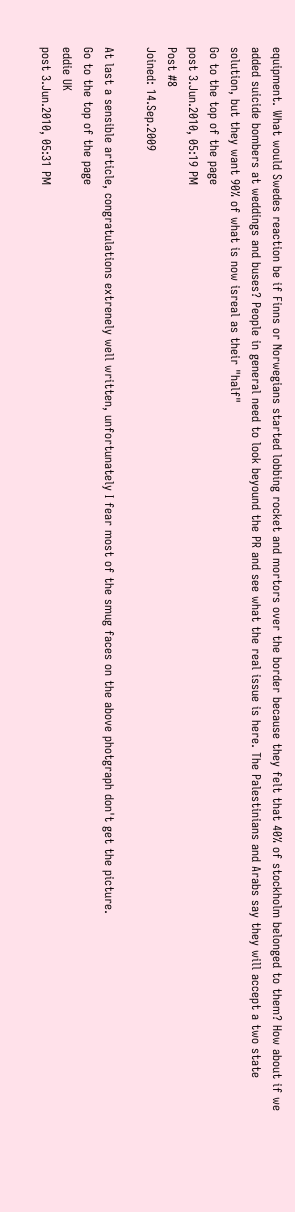equipment. What would Swedes reaction be if Finns or Norwegians started lobbing rocket and mortors over the border because they felt that 40% of stockholm belonged to them? How about if we added suicide bombers at weddings and buses? People in general need to look beyound the PR and see what the real issue is here. The Palestinians and Arabs say they will accept a two state solution, but they want 90% of what is now isreal as their "half"
Go to the top of the page
post 3.Jun.2010, 05:19 PM
Post #8
Joined: 14.Sep.2009

At last a sensible article, congratulations extrenely well written, unfortunately I fear most of the smug faces on the above photgraph don't get the picture.
Go to the top of the page
eddie UK
post 3.Jun.2010, 05:31 PM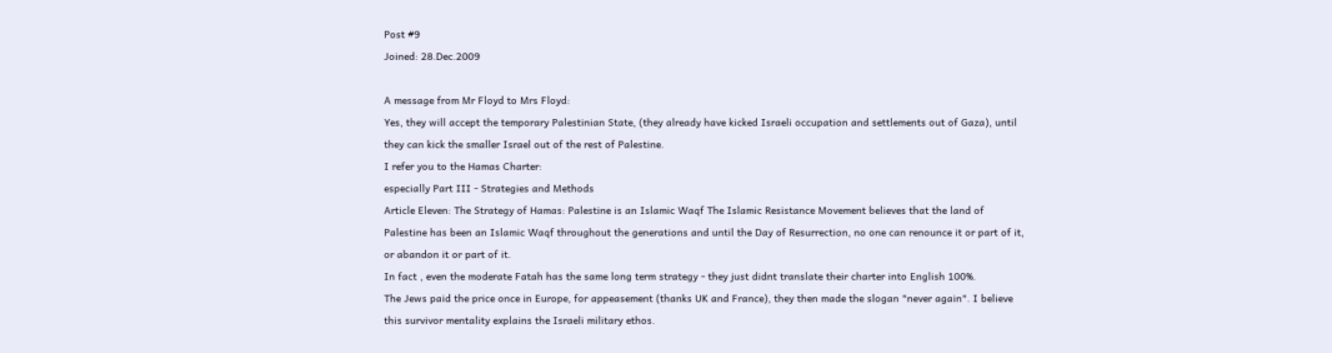Post #9
Joined: 28.Dec.2009

A message from Mr Floyd to Mrs Floyd:
Yes, they will accept the temporary Palestinian State, (they already have kicked Israeli occupation and settlements out of Gaza), until they can kick the smaller Israel out of the rest of Palestine.
I refer you to the Hamas Charter:
especially Part III - Strategies and Methods
Article Eleven: The Strategy of Hamas: Palestine is an Islamic Waqf The Islamic Resistance Movement believes that the land of Palestine has been an Islamic Waqf throughout the generations and until the Day of Resurrection, no one can renounce it or part of it, or abandon it or part of it.
In fact , even the moderate Fatah has the same long term strategy - they just didnt translate their charter into English 100%.
The Jews paid the price once in Europe, for appeasement (thanks UK and France), they then made the slogan "never again". I believe this survivor mentality explains the Israeli military ethos.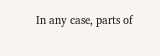In any case, parts of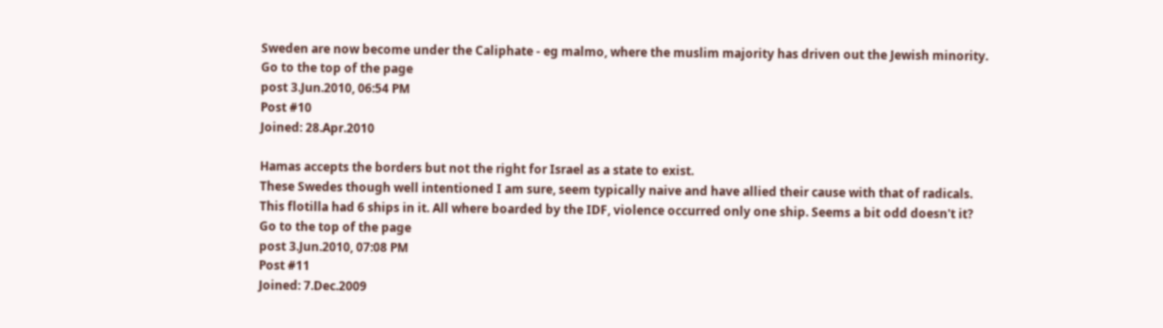Sweden are now become under the Caliphate - eg malmo, where the muslim majority has driven out the Jewish minority.
Go to the top of the page
post 3.Jun.2010, 06:54 PM
Post #10
Joined: 28.Apr.2010

Hamas accepts the borders but not the right for Israel as a state to exist.
These Swedes though well intentioned I am sure, seem typically naive and have allied their cause with that of radicals.
This flotilla had 6 ships in it. All where boarded by the IDF, violence occurred only one ship. Seems a bit odd doesn't it?
Go to the top of the page
post 3.Jun.2010, 07:08 PM
Post #11
Joined: 7.Dec.2009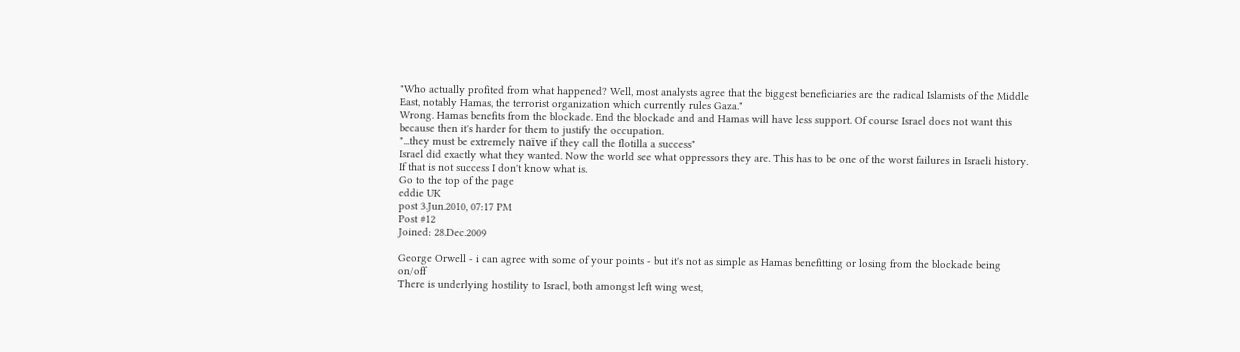"Who actually profited from what happened? Well, most analysts agree that the biggest beneficiaries are the radical Islamists of the Middle East, notably Hamas, the terrorist organization which currently rules Gaza."
Wrong. Hamas benefits from the blockade. End the blockade and and Hamas will have less support. Of course Israel does not want this because then it's harder for them to justify the occupation.
"...they must be extremely naïve if they call the flotilla a success"
Israel did exactly what they wanted. Now the world see what oppressors they are. This has to be one of the worst failures in Israeli history.
If that is not success I don't know what is.
Go to the top of the page
eddie UK
post 3.Jun.2010, 07:17 PM
Post #12
Joined: 28.Dec.2009

George Orwell - i can agree with some of your points - but it's not as simple as Hamas benefitting or losing from the blockade being on/off
There is underlying hostility to Israel, both amongst left wing west,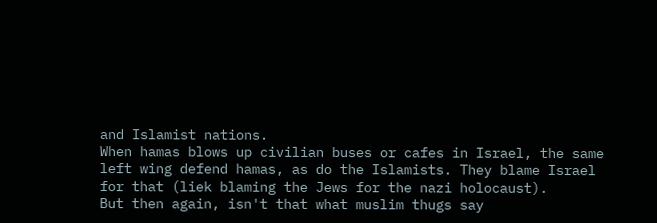and Islamist nations.
When hamas blows up civilian buses or cafes in Israel, the same left wing defend hamas, as do the Islamists. They blame Israel for that (liek blaming the Jews for the nazi holocaust).
But then again, isn't that what muslim thugs say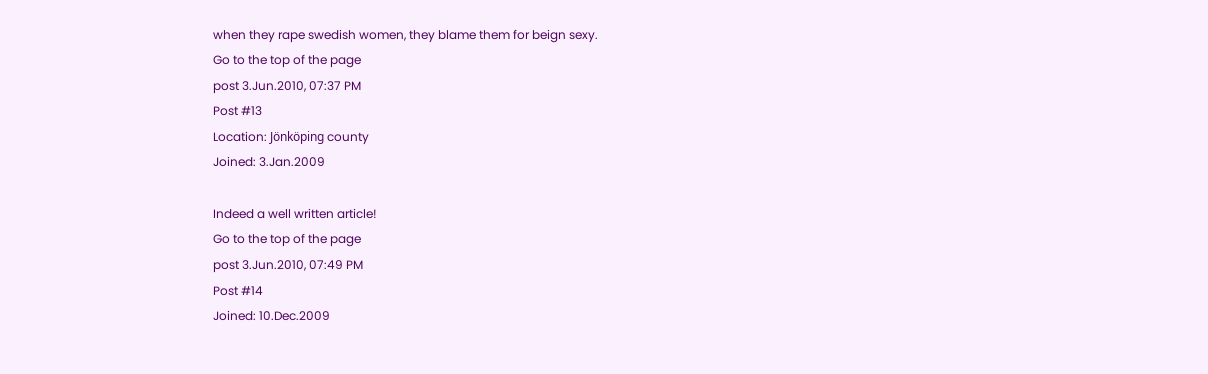when they rape swedish women, they blame them for beign sexy.
Go to the top of the page
post 3.Jun.2010, 07:37 PM
Post #13
Location: Jönköping county
Joined: 3.Jan.2009

Indeed a well written article!
Go to the top of the page
post 3.Jun.2010, 07:49 PM
Post #14
Joined: 10.Dec.2009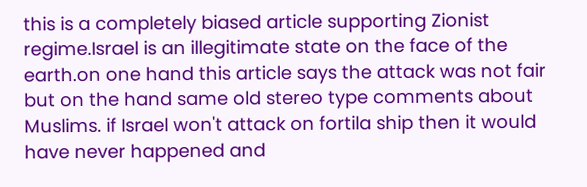this is a completely biased article supporting Zionist regime.Israel is an illegitimate state on the face of the earth.on one hand this article says the attack was not fair but on the hand same old stereo type comments about Muslims. if Israel won't attack on fortila ship then it would have never happened and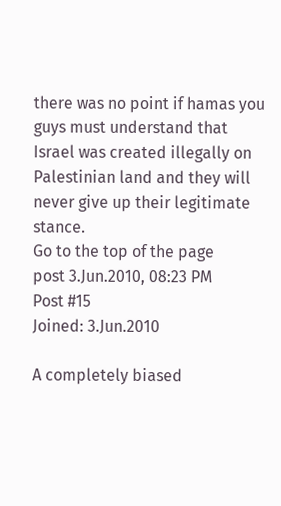there was no point if hamas you guys must understand that Israel was created illegally on Palestinian land and they will never give up their legitimate stance.
Go to the top of the page
post 3.Jun.2010, 08:23 PM
Post #15
Joined: 3.Jun.2010

A completely biased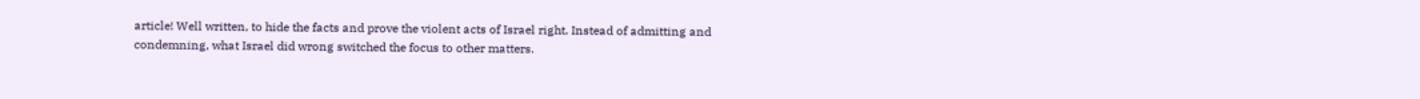article! Well written, to hide the facts and prove the violent acts of Israel right. Instead of admitting and condemning, what Israel did wrong switched the focus to other matters.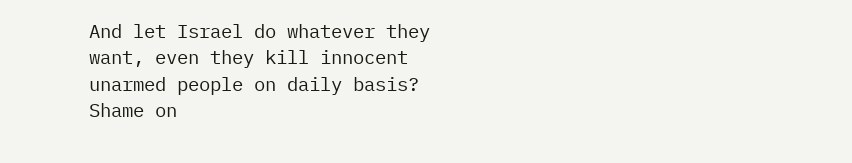And let Israel do whatever they want, even they kill innocent unarmed people on daily basis?
Shame on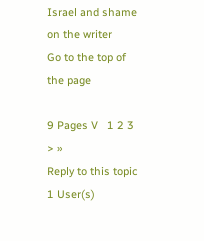Israel and shame on the writer
Go to the top of the page

9 Pages V   1 2 3 > »
Reply to this topic
1 User(s)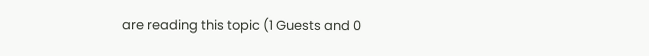are reading this topic (1 Guests and 0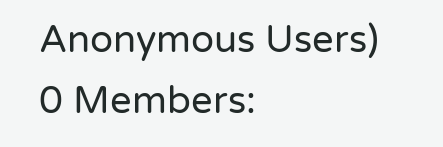Anonymous Users)
0 Members: